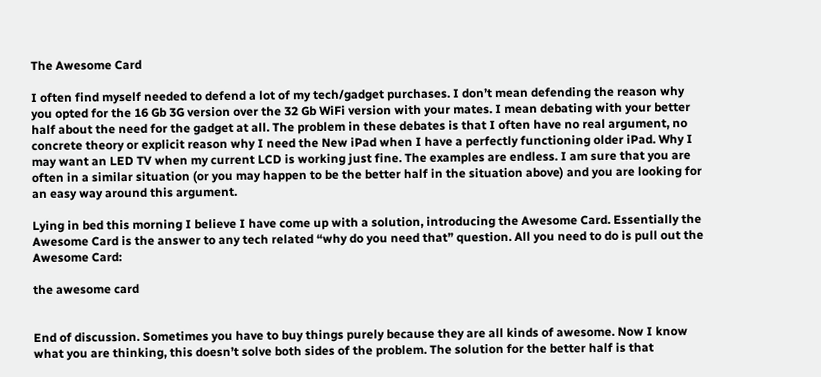The Awesome Card

I often find myself needed to defend a lot of my tech/gadget purchases. I don’t mean defending the reason why you opted for the 16 Gb 3G version over the 32 Gb WiFi version with your mates. I mean debating with your better half about the need for the gadget at all. The problem in these debates is that I often have no real argument, no concrete theory or explicit reason why I need the New iPad when I have a perfectly functioning older iPad. Why I may want an LED TV when my current LCD is working just fine. The examples are endless. I am sure that you are often in a similar situation (or you may happen to be the better half in the situation above) and you are looking for an easy way around this argument.

Lying in bed this morning I believe I have come up with a solution, introducing the Awesome Card. Essentially the Awesome Card is the answer to any tech related “why do you need that” question. All you need to do is pull out the Awesome Card:

the awesome card


End of discussion. Sometimes you have to buy things purely because they are all kinds of awesome. Now I know what you are thinking, this doesn’t solve both sides of the problem. The solution for the better half is that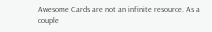Awesome Cards are not an infinite resource. As a couple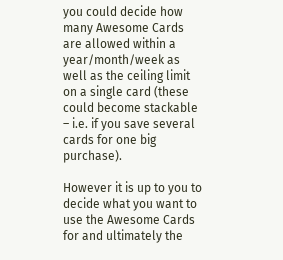you could decide how many Awesome Cards are allowed within a year/month/week as well as the ceiling limit on a single card (these could become stackable – i.e. if you save several cards for one big purchase).

However it is up to you to decide what you want to use the Awesome Cards for and ultimately the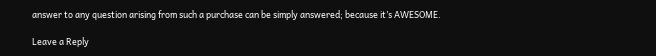answer to any question arising from such a purchase can be simply answered; because it’s AWESOME.

Leave a Reply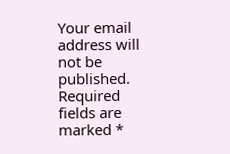Your email address will not be published. Required fields are marked *